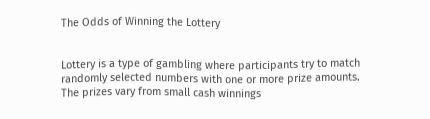The Odds of Winning the Lottery


Lottery is a type of gambling where participants try to match randomly selected numbers with one or more prize amounts. The prizes vary from small cash winnings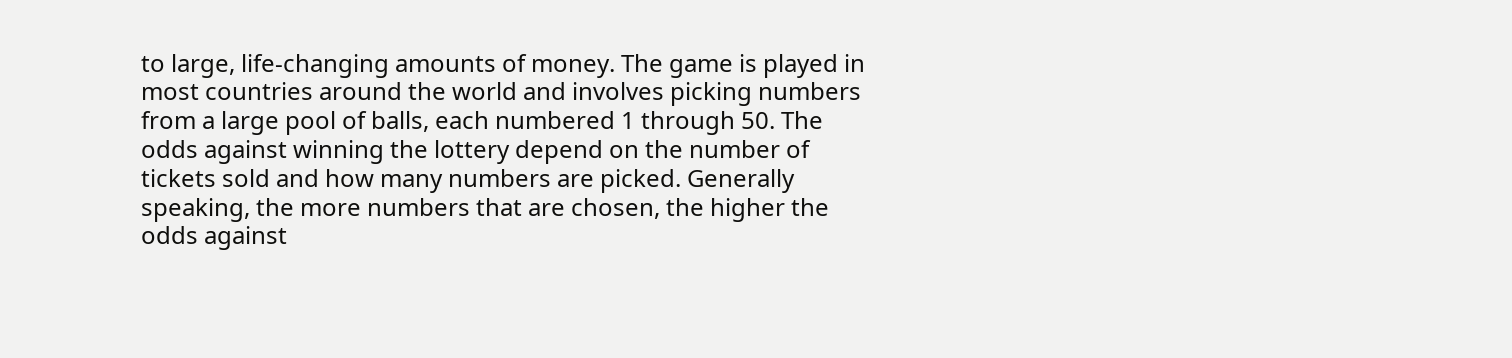to large, life-changing amounts of money. The game is played in most countries around the world and involves picking numbers from a large pool of balls, each numbered 1 through 50. The odds against winning the lottery depend on the number of tickets sold and how many numbers are picked. Generally speaking, the more numbers that are chosen, the higher the odds against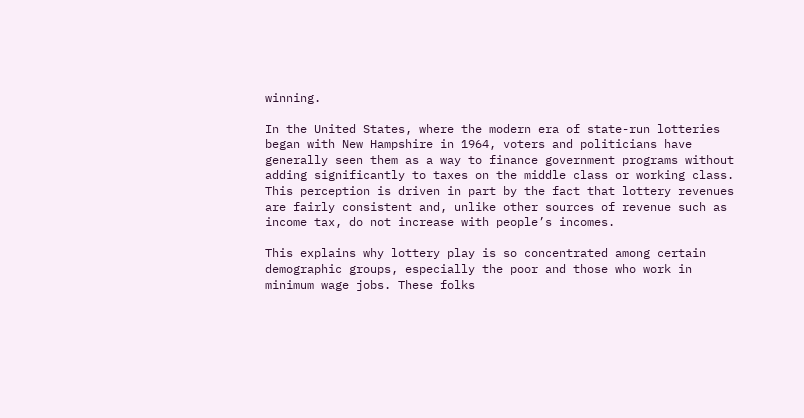winning.

In the United States, where the modern era of state-run lotteries began with New Hampshire in 1964, voters and politicians have generally seen them as a way to finance government programs without adding significantly to taxes on the middle class or working class. This perception is driven in part by the fact that lottery revenues are fairly consistent and, unlike other sources of revenue such as income tax, do not increase with people’s incomes.

This explains why lottery play is so concentrated among certain demographic groups, especially the poor and those who work in minimum wage jobs. These folks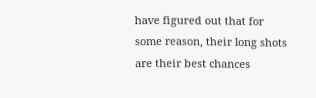have figured out that for some reason, their long shots are their best chances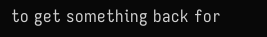to get something back for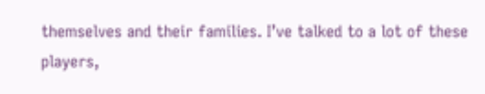themselves and their families. I’ve talked to a lot of these players,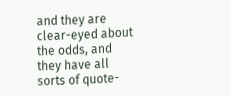and they are clear-eyed about the odds, and they have all sorts of quote-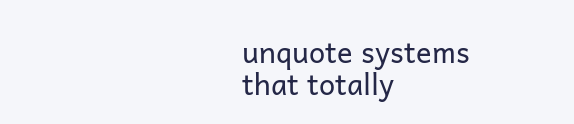unquote systems that totally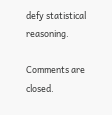defy statistical reasoning.

Comments are closed.